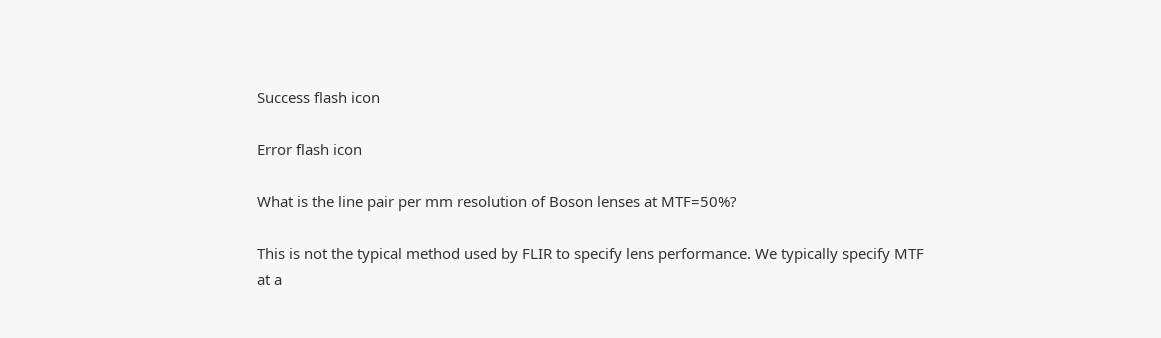Success flash icon

Error flash icon

What is the line pair per mm resolution of Boson lenses at MTF=50%?

This is not the typical method used by FLIR to specify lens performance. We typically specify MTF at a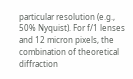particular resolution (e.g., 50% Nyquist). For f/1 lenses and 12 micron pixels, the combination of theoretical diffraction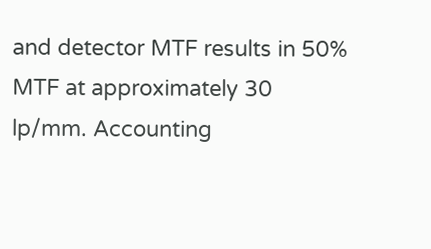and detector MTF results in 50% MTF at approximately 30 lp/mm. Accounting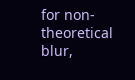for non-theoretical blur,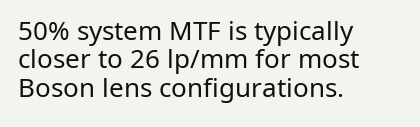50% system MTF is typically closer to 26 lp/mm for most Boson lens configurations.